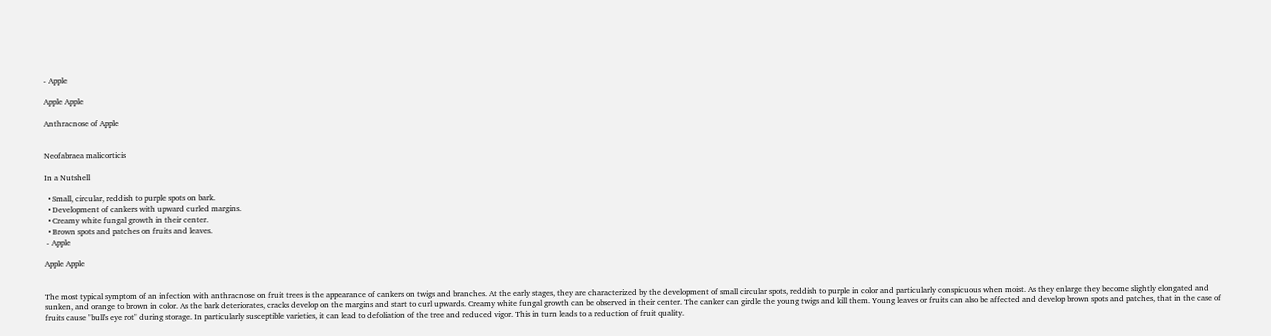- Apple

Apple Apple

Anthracnose of Apple


Neofabraea malicorticis

In a Nutshell

  • Small, circular, reddish to purple spots on bark.
  • Development of cankers with upward curled margins.
  • Creamy white fungal growth in their center.
  • Brown spots and patches on fruits and leaves.
 - Apple

Apple Apple


The most typical symptom of an infection with anthracnose on fruit trees is the appearance of cankers on twigs and branches. At the early stages, they are characterized by the development of small circular spots, reddish to purple in color and particularly conspicuous when moist. As they enlarge they become slightly elongated and sunken, and orange to brown in color. As the bark deteriorates, cracks develop on the margins and start to curl upwards. Creamy white fungal growth can be observed in their center. The canker can girdle the young twigs and kill them. Young leaves or fruits can also be affected and develop brown spots and patches, that in the case of fruits cause "bull's eye rot" during storage. In particularly susceptible varieties, it can lead to defoliation of the tree and reduced vigor. This in turn leads to a reduction of fruit quality.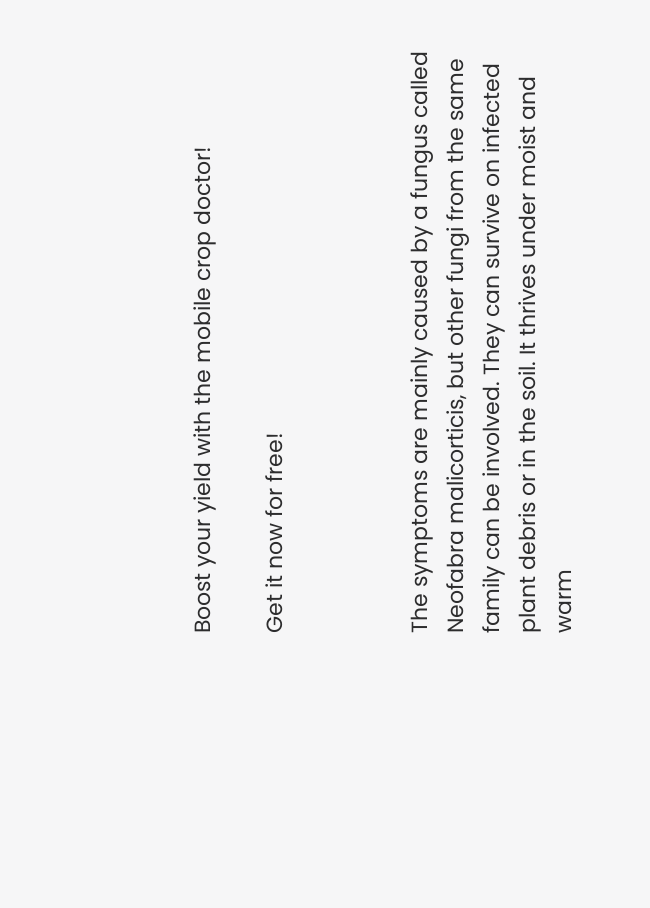Boost your yield with the mobile crop doctor!

Get it now for free!



The symptoms are mainly caused by a fungus called Neofabra malicorticis, but other fungi from the same family can be involved. They can survive on infected plant debris or in the soil. It thrives under moist and warm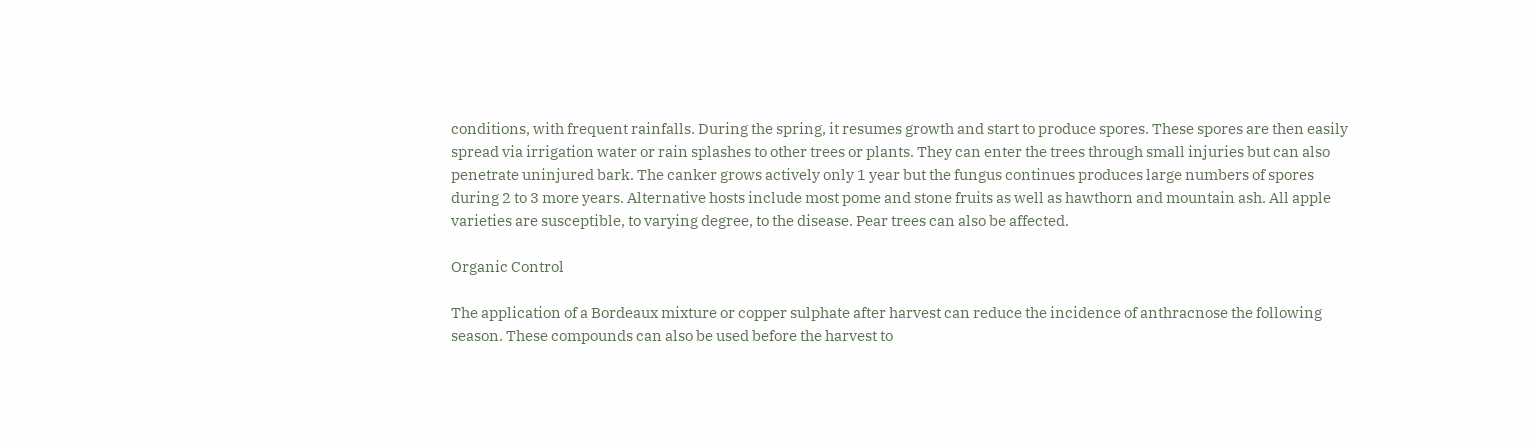conditions, with frequent rainfalls. During the spring, it resumes growth and start to produce spores. These spores are then easily spread via irrigation water or rain splashes to other trees or plants. They can enter the trees through small injuries but can also penetrate uninjured bark. The canker grows actively only 1 year but the fungus continues produces large numbers of spores during 2 to 3 more years. Alternative hosts include most pome and stone fruits as well as hawthorn and mountain ash. All apple varieties are susceptible, to varying degree, to the disease. Pear trees can also be affected.

Organic Control

The application of a Bordeaux mixture or copper sulphate after harvest can reduce the incidence of anthracnose the following season. These compounds can also be used before the harvest to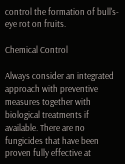control the formation of bull's-eye rot on fruits.

Chemical Control

Always consider an integrated approach with preventive measures together with biological treatments if available. There are no fungicides that have been proven fully effective at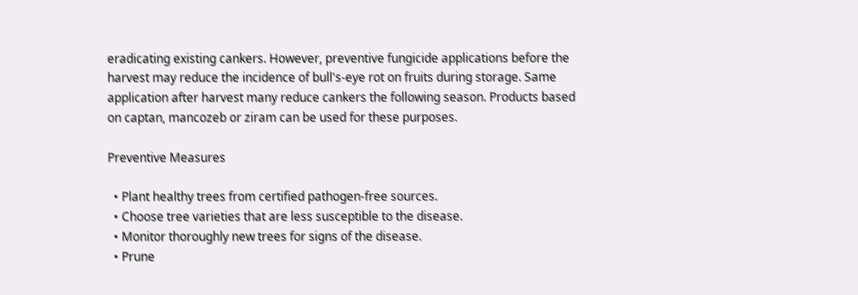eradicating existing cankers. However, preventive fungicide applications before the harvest may reduce the incidence of bull's-eye rot on fruits during storage. Same application after harvest many reduce cankers the following season. Products based on captan, mancozeb or ziram can be used for these purposes.

Preventive Measures

  • Plant healthy trees from certified pathogen-free sources.
  • Choose tree varieties that are less susceptible to the disease.
  • Monitor thoroughly new trees for signs of the disease.
  • Prune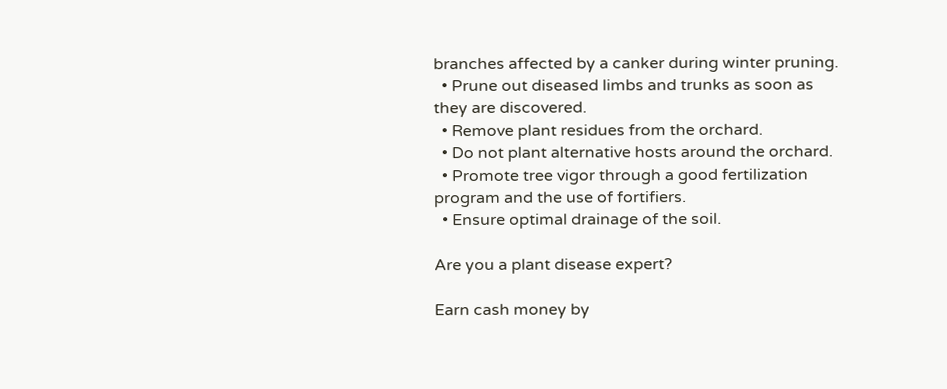branches affected by a canker during winter pruning.
  • Prune out diseased limbs and trunks as soon as they are discovered.
  • Remove plant residues from the orchard.
  • Do not plant alternative hosts around the orchard.
  • Promote tree vigor through a good fertilization program and the use of fortifiers.
  • Ensure optimal drainage of the soil.

Are you a plant disease expert?

Earn cash money by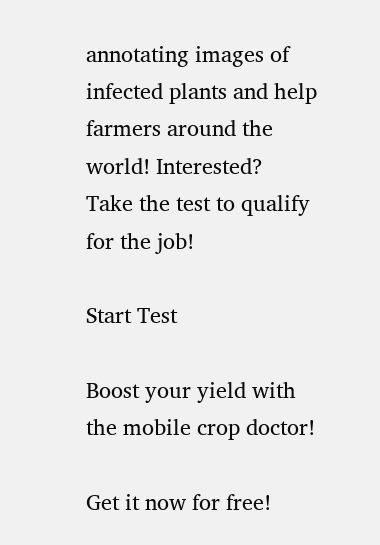annotating images of infected plants and help farmers around the world! Interested?
Take the test to qualify for the job!

Start Test

Boost your yield with the mobile crop doctor!

Get it now for free!